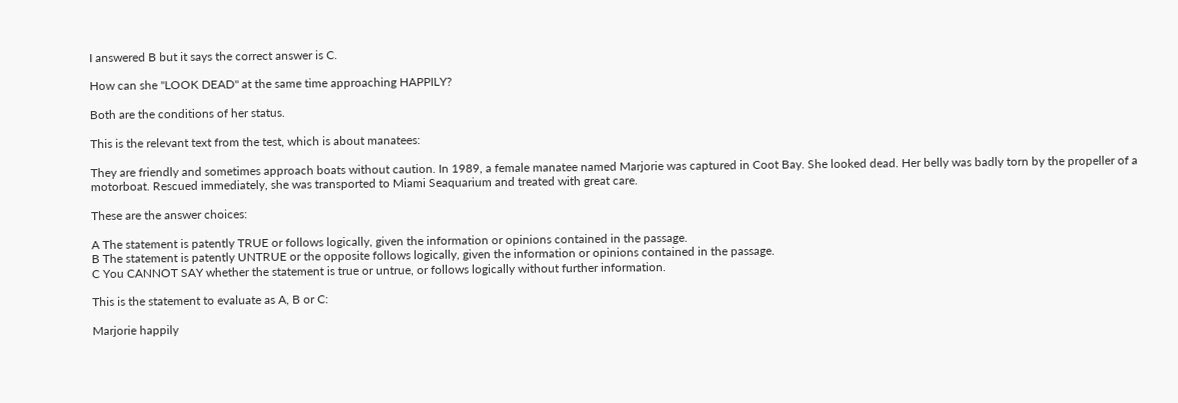I answered B but it says the correct answer is C.

How can she "LOOK DEAD" at the same time approaching HAPPILY?

Both are the conditions of her status.

This is the relevant text from the test, which is about manatees:

They are friendly and sometimes approach boats without caution. In 1989, a female manatee named Marjorie was captured in Coot Bay. She looked dead. Her belly was badly torn by the propeller of a motorboat. Rescued immediately, she was transported to Miami Seaquarium and treated with great care.

These are the answer choices:

A The statement is patently TRUE or follows logically, given the information or opinions contained in the passage.
B The statement is patently UNTRUE or the opposite follows logically, given the information or opinions contained in the passage.
C You CANNOT SAY whether the statement is true or untrue, or follows logically without further information.

This is the statement to evaluate as A, B or C:

Marjorie happily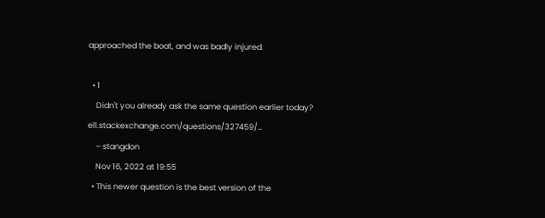approached the boat, and was badly injured.

  • 1
    Didn't you already ask the same question earlier today? ell.stackexchange.com/questions/327459/…
    – stangdon
    Nov 16, 2022 at 19:55
  • This newer question is the best version of the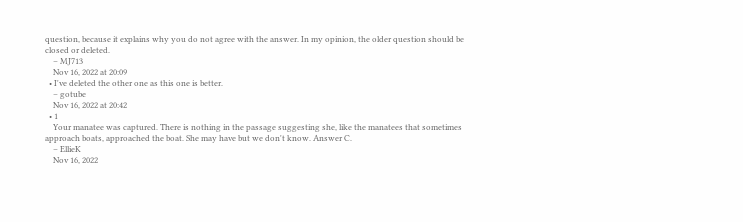question, because it explains why you do not agree with the answer. In my opinion, the older question should be closed or deleted.
    – MJ713
    Nov 16, 2022 at 20:09
  • I've deleted the other one as this one is better.
    – gotube
    Nov 16, 2022 at 20:42
  • 1
    Your manatee was captured. There is nothing in the passage suggesting she, like the manatees that sometimes approach boats, approached the boat. She may have but we don't know. Answer C.
    – EllieK
    Nov 16, 2022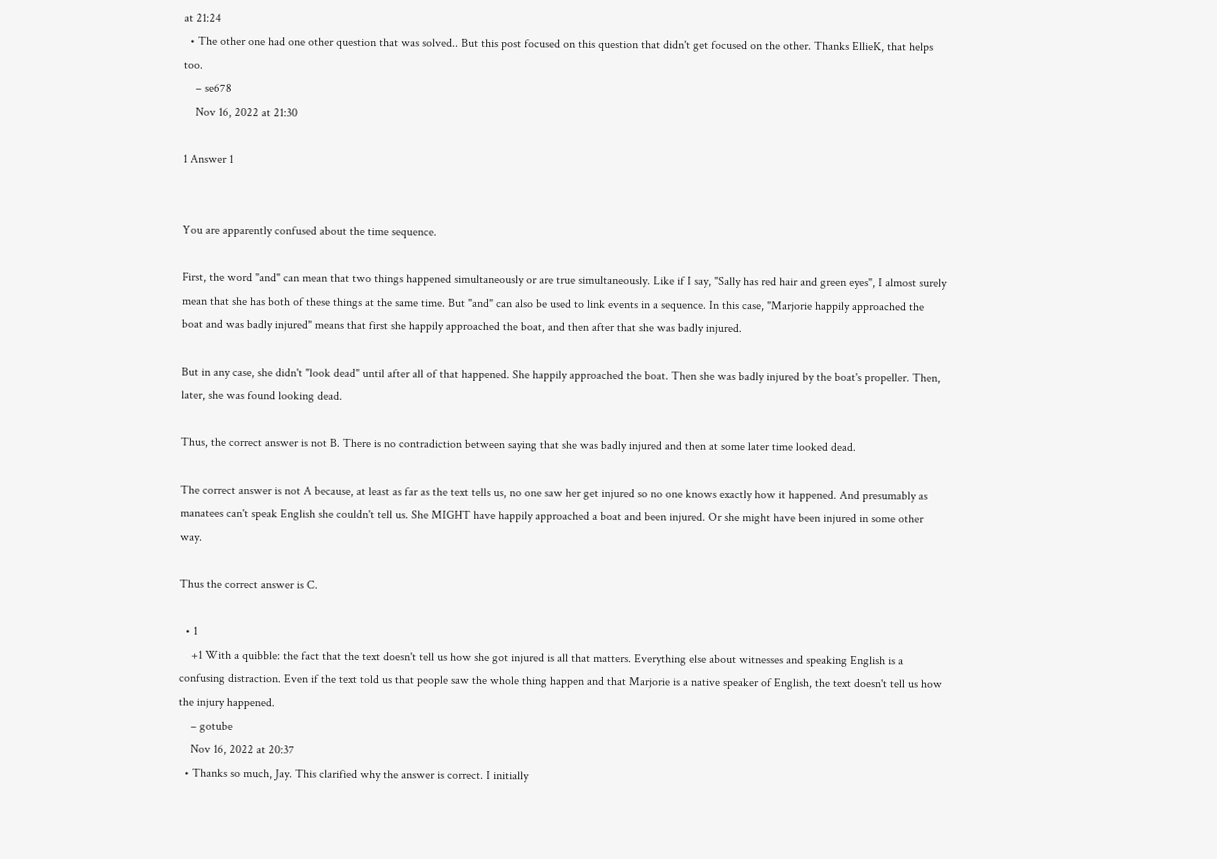at 21:24
  • The other one had one other question that was solved.. But this post focused on this question that didn't get focused on the other. Thanks EllieK, that helps too.
    – se678
    Nov 16, 2022 at 21:30

1 Answer 1


You are apparently confused about the time sequence.

First, the word "and" can mean that two things happened simultaneously or are true simultaneously. Like if I say, "Sally has red hair and green eyes", I almost surely mean that she has both of these things at the same time. But "and" can also be used to link events in a sequence. In this case, "Marjorie happily approached the boat and was badly injured" means that first she happily approached the boat, and then after that she was badly injured.

But in any case, she didn't "look dead" until after all of that happened. She happily approached the boat. Then she was badly injured by the boat's propeller. Then, later, she was found looking dead.

Thus, the correct answer is not B. There is no contradiction between saying that she was badly injured and then at some later time looked dead.

The correct answer is not A because, at least as far as the text tells us, no one saw her get injured so no one knows exactly how it happened. And presumably as manatees can't speak English she couldn't tell us. She MIGHT have happily approached a boat and been injured. Or she might have been injured in some other way.

Thus the correct answer is C.

  • 1
    +1 With a quibble: the fact that the text doesn't tell us how she got injured is all that matters. Everything else about witnesses and speaking English is a confusing distraction. Even if the text told us that people saw the whole thing happen and that Marjorie is a native speaker of English, the text doesn't tell us how the injury happened.
    – gotube
    Nov 16, 2022 at 20:37
  • Thanks so much, Jay. This clarified why the answer is correct. I initially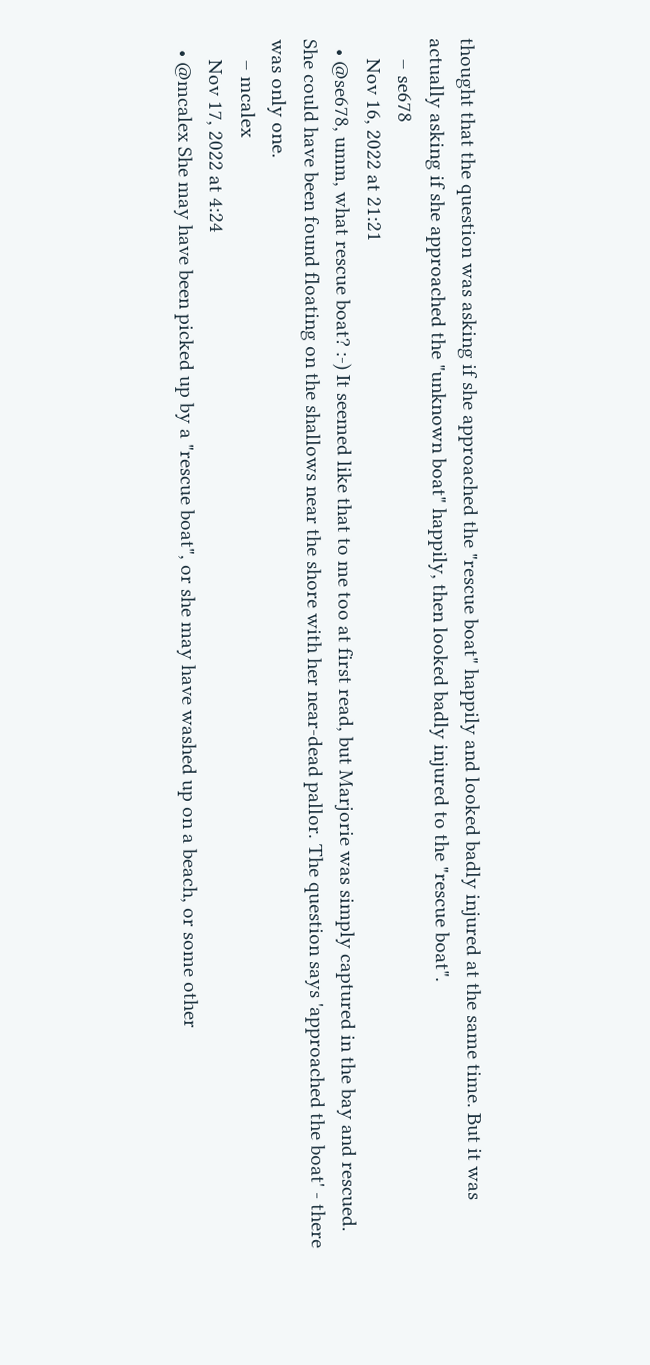thought that the question was asking if she approached the "rescue boat" happily and looked badly injured at the same time. But it was actually asking if she approached the "unknown boat" happily, then looked badly injured to the "rescue boat".
    – se678
    Nov 16, 2022 at 21:21
  • @se678, umm, what rescue boat? :-) It seemed like that to me too at first read, but Marjorie was simply captured in the bay and rescued. She could have been found floating on the shallows near the shore with her near-dead pallor. The question says 'approached the boat' - there was only one.
    – mcalex
    Nov 17, 2022 at 4:24
  • @mcalex She may have been picked up by a "rescue boat", or she may have washed up on a beach, or some other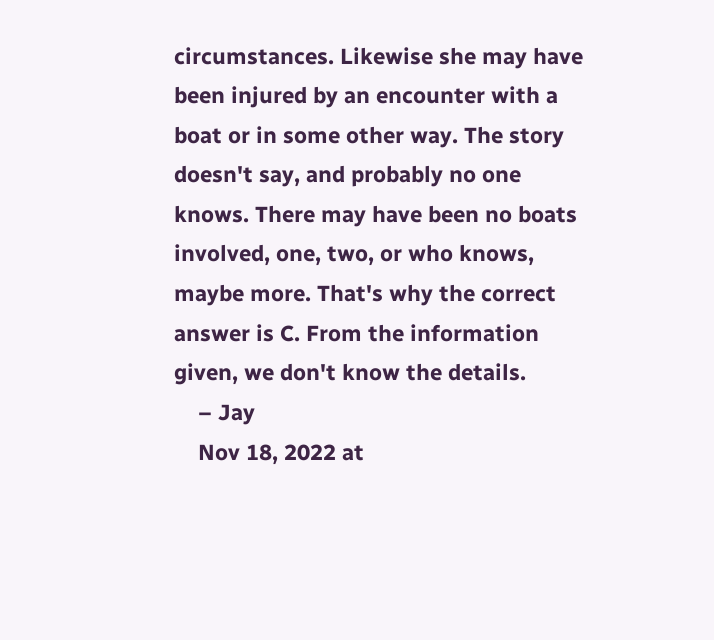circumstances. Likewise she may have been injured by an encounter with a boat or in some other way. The story doesn't say, and probably no one knows. There may have been no boats involved, one, two, or who knows, maybe more. That's why the correct answer is C. From the information given, we don't know the details.
    – Jay
    Nov 18, 2022 at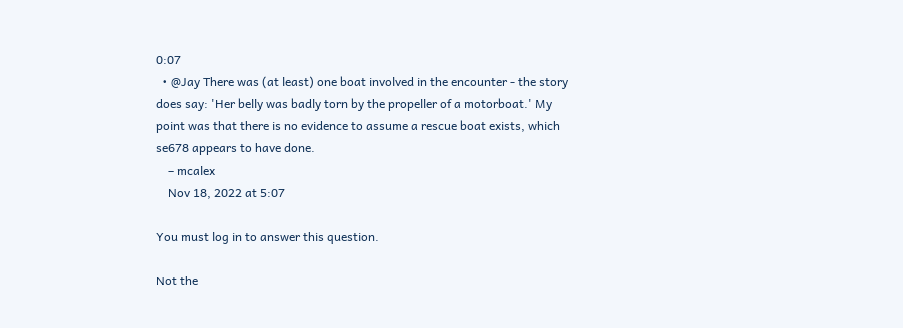0:07
  • @Jay There was (at least) one boat involved in the encounter - the story does say: 'Her belly was badly torn by the propeller of a motorboat.' My point was that there is no evidence to assume a rescue boat exists, which se678 appears to have done.
    – mcalex
    Nov 18, 2022 at 5:07

You must log in to answer this question.

Not the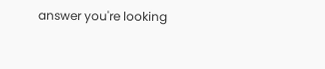answer you're looking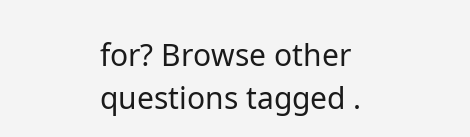for? Browse other questions tagged .